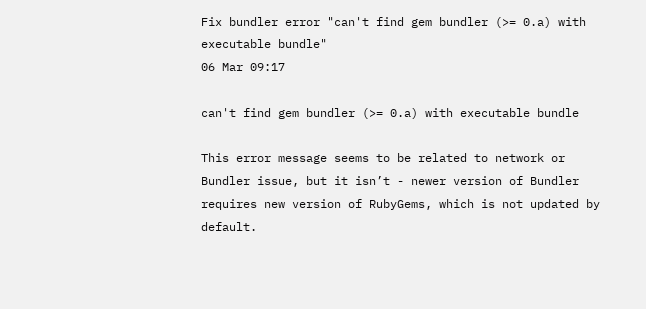Fix bundler error "can't find gem bundler (>= 0.a) with executable bundle"
06 Mar 09:17

can't find gem bundler (>= 0.a) with executable bundle

This error message seems to be related to network or Bundler issue, but it isn’t - newer version of Bundler requires new version of RubyGems, which is not updated by default.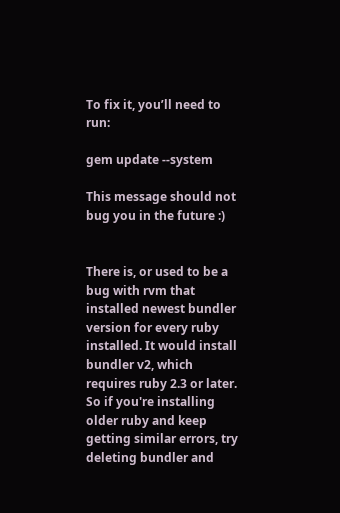To fix it, you’ll need to run:

gem update --system

This message should not bug you in the future :)


There is, or used to be a bug with rvm that installed newest bundler version for every ruby installed. It would install bundler v2, which requires ruby 2.3 or later. So if you're installing older ruby and keep getting similar errors, try deleting bundler and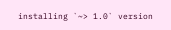installing `~> 1.0` version